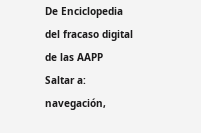De Enciclopedia del fracaso digital de las AAPP
Saltar a: navegación,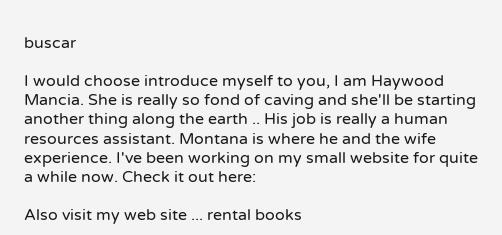buscar

I would choose introduce myself to you, I am Haywood Mancia. She is really so fond of caving and she'll be starting another thing along the earth .. His job is really a human resources assistant. Montana is where he and the wife experience. I've been working on my small website for quite a while now. Check it out here:

Also visit my web site ... rental books